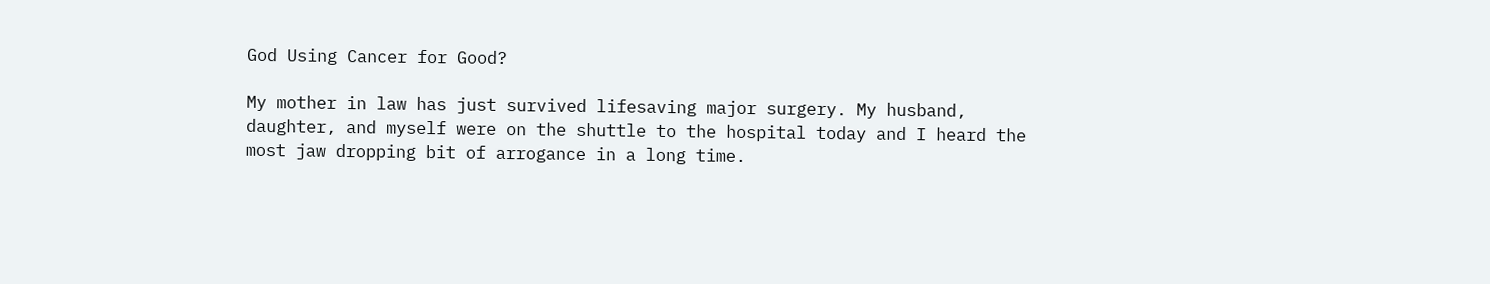God Using Cancer for Good?

My mother in law has just survived lifesaving major surgery. My husband, daughter, and myself were on the shuttle to the hospital today and I heard the most jaw dropping bit of arrogance in a long time.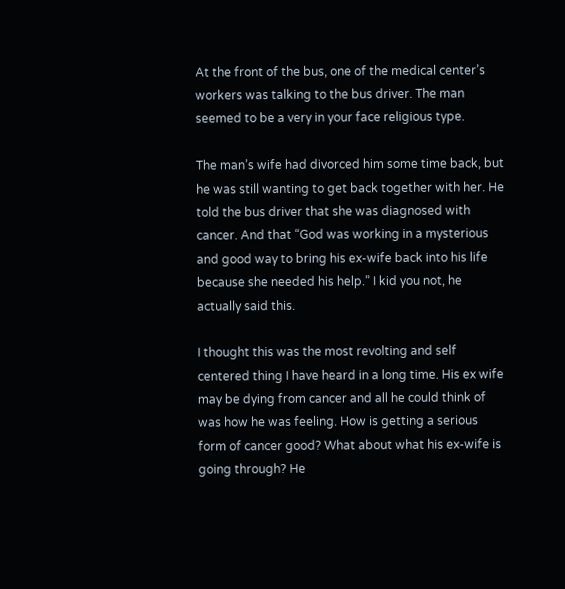At the front of the bus, one of the medical center’s workers was talking to the bus driver. The man seemed to be a very in your face religious type.

The man’s wife had divorced him some time back, but he was still wanting to get back together with her. He told the bus driver that she was diagnosed with cancer. And that “God was working in a mysterious and good way to bring his ex-wife back into his life because she needed his help.” I kid you not, he actually said this.

I thought this was the most revolting and self centered thing I have heard in a long time. His ex wife may be dying from cancer and all he could think of was how he was feeling. How is getting a serious form of cancer good? What about what his ex-wife is going through? He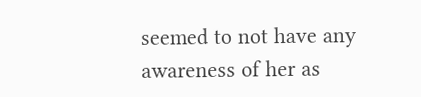seemed to not have any awareness of her as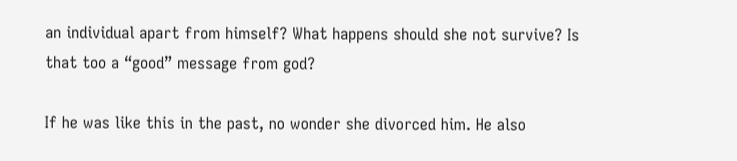an individual apart from himself? What happens should she not survive? Is that too a “good” message from god?

If he was like this in the past, no wonder she divorced him. He also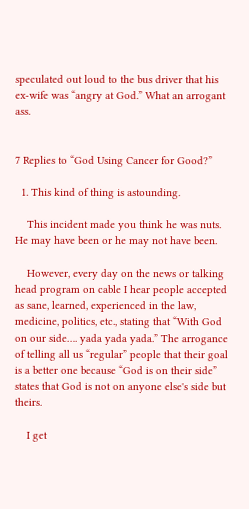speculated out loud to the bus driver that his ex-wife was “angry at God.” What an arrogant ass.


7 Replies to “God Using Cancer for Good?”

  1. This kind of thing is astounding.

    This incident made you think he was nuts. He may have been or he may not have been.

    However, every day on the news or talking head program on cable I hear people accepted as sane, learned, experienced in the law, medicine, politics, etc., stating that “With God on our side…. yada yada yada.” The arrogance of telling all us “regular” people that their goal is a better one because “God is on their side” states that God is not on anyone else's side but theirs.

    I get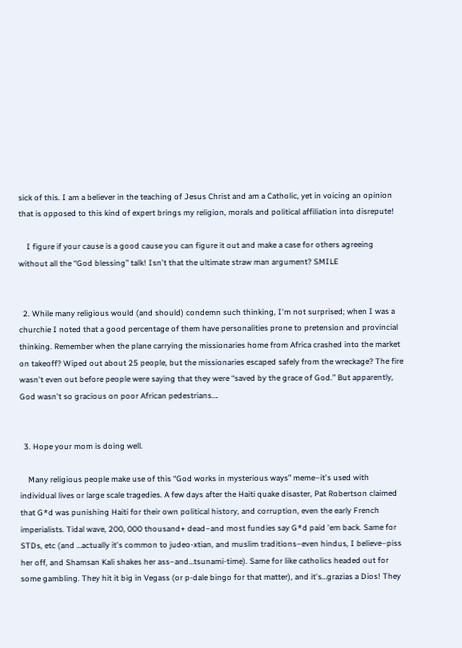sick of this. I am a believer in the teaching of Jesus Christ and am a Catholic, yet in voicing an opinion that is opposed to this kind of expert brings my religion, morals and political affiliation into disrepute!

    I figure if your cause is a good cause you can figure it out and make a case for others agreeing without all the “God blessing” talk! Isn't that the ultimate straw man argument? SMILE


  2. While many religious would (and should) condemn such thinking, I'm not surprised; when I was a churchie I noted that a good percentage of them have personalities prone to pretension and provincial thinking. Remember when the plane carrying the missionaries home from Africa crashed into the market on takeoff? Wiped out about 25 people, but the missionaries escaped safely from the wreckage? The fire wasn't even out before people were saying that they were “saved by the grace of God.” But apparently, God wasn't so gracious on poor African pedestrians….


  3. Hope your mom is doing well.

    Many religious people make use of this “God works in mysterious ways” meme–it's used with individual lives or large scale tragedies. A few days after the Haiti quake disaster, Pat Robertson claimed that G*d was punishing Haiti for their own political history, and corruption, even the early French imperialists. Tidal wave, 200, 000 thousand+ dead–and most fundies say G*d paid 'em back. Same for STDs, etc (and …actually it's common to judeo-xtian, and muslim traditions–even hindus, I believe–piss her off, and Shamsan Kali shakes her ass–and…tsunami-time). Same for like catholics headed out for some gambling. They hit it big in Vegass (or p-dale bingo for that matter), and it's…grazias a Dios! They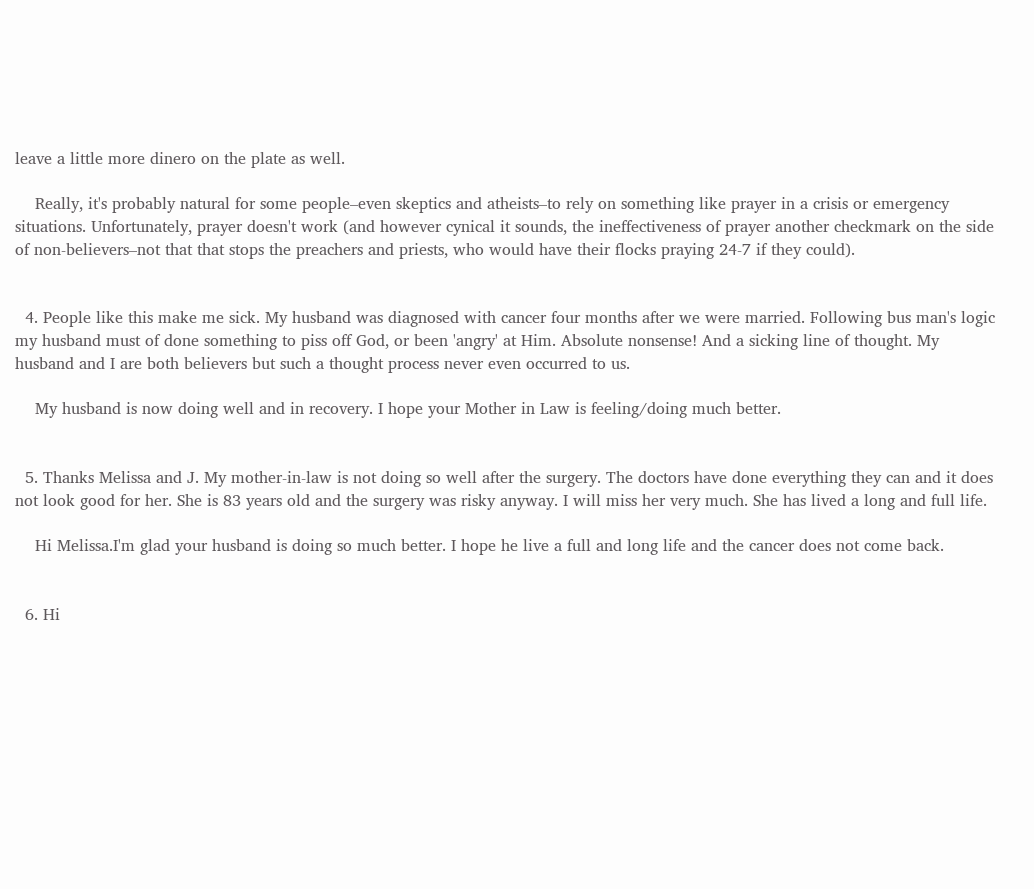leave a little more dinero on the plate as well.

    Really, it's probably natural for some people–even skeptics and atheists–to rely on something like prayer in a crisis or emergency situations. Unfortunately, prayer doesn't work (and however cynical it sounds, the ineffectiveness of prayer another checkmark on the side of non-believers–not that that stops the preachers and priests, who would have their flocks praying 24-7 if they could).


  4. People like this make me sick. My husband was diagnosed with cancer four months after we were married. Following bus man's logic my husband must of done something to piss off God, or been 'angry' at Him. Absolute nonsense! And a sicking line of thought. My husband and I are both believers but such a thought process never even occurred to us.

    My husband is now doing well and in recovery. I hope your Mother in Law is feeling/doing much better.


  5. Thanks Melissa and J. My mother-in-law is not doing so well after the surgery. The doctors have done everything they can and it does not look good for her. She is 83 years old and the surgery was risky anyway. I will miss her very much. She has lived a long and full life.

    Hi Melissa.I'm glad your husband is doing so much better. I hope he live a full and long life and the cancer does not come back.


  6. Hi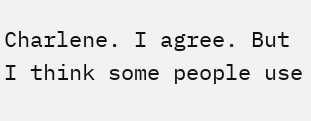Charlene. I agree. But I think some people use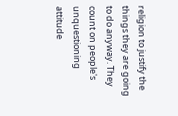religion to justify the things they are going to do anyway. They count on people's unquestioning attitude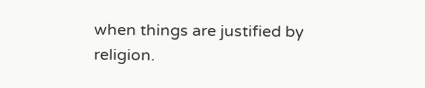when things are justified by religion.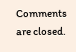Comments are closed.